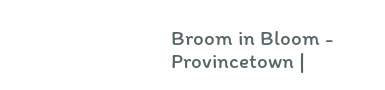Broom in Bloom - Provincetown |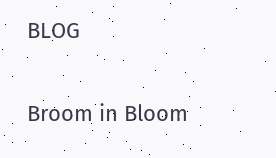BLOG

Broom in Bloom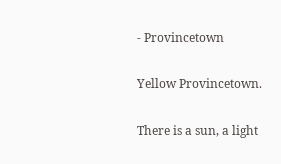- Provincetown

Yellow Provincetown.

There is a sun, a light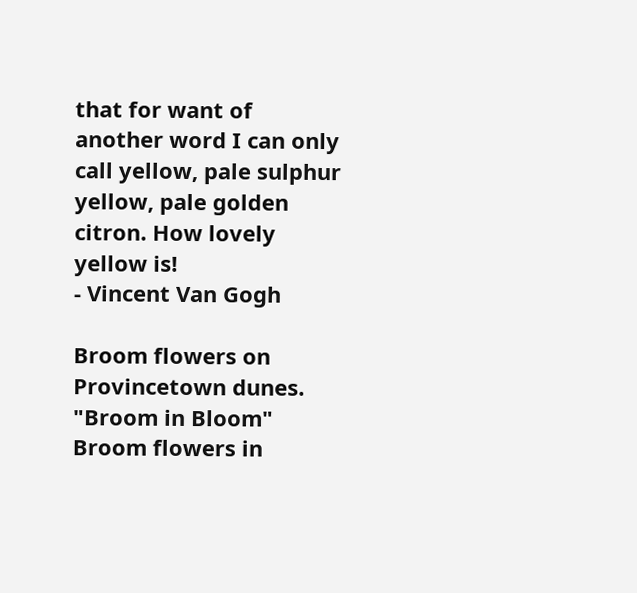that for want of another word I can only call yellow, pale sulphur yellow, pale golden citron. How lovely yellow is!
- Vincent Van Gogh

Broom flowers on Provincetown dunes.
"Broom in Bloom" Broom flowers in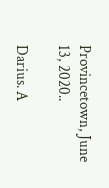Provincetown, June 13, 2020..

Darius. A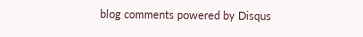blog comments powered by Disqus